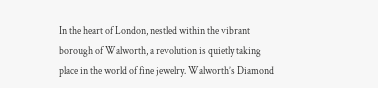In the heart of London, nestled within the vibrant borough of Walworth, a revolution is quietly taking place in the world of fine jewelry. Walworth’s Diamond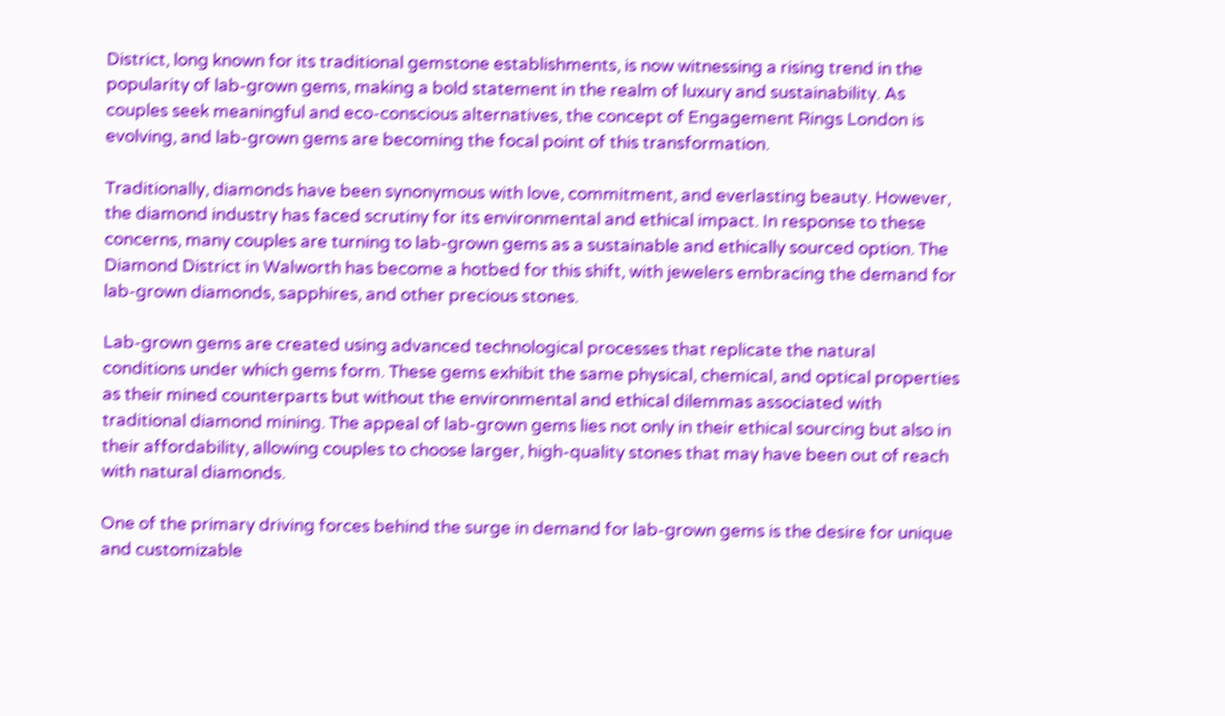District, long known for its traditional gemstone establishments, is now witnessing a rising trend in the popularity of lab-grown gems, making a bold statement in the realm of luxury and sustainability. As couples seek meaningful and eco-conscious alternatives, the concept of Engagement Rings London is evolving, and lab-grown gems are becoming the focal point of this transformation.

Traditionally, diamonds have been synonymous with love, commitment, and everlasting beauty. However, the diamond industry has faced scrutiny for its environmental and ethical impact. In response to these concerns, many couples are turning to lab-grown gems as a sustainable and ethically sourced option. The Diamond District in Walworth has become a hotbed for this shift, with jewelers embracing the demand for lab-grown diamonds, sapphires, and other precious stones.

Lab-grown gems are created using advanced technological processes that replicate the natural conditions under which gems form. These gems exhibit the same physical, chemical, and optical properties as their mined counterparts but without the environmental and ethical dilemmas associated with traditional diamond mining. The appeal of lab-grown gems lies not only in their ethical sourcing but also in their affordability, allowing couples to choose larger, high-quality stones that may have been out of reach with natural diamonds.

One of the primary driving forces behind the surge in demand for lab-grown gems is the desire for unique and customizable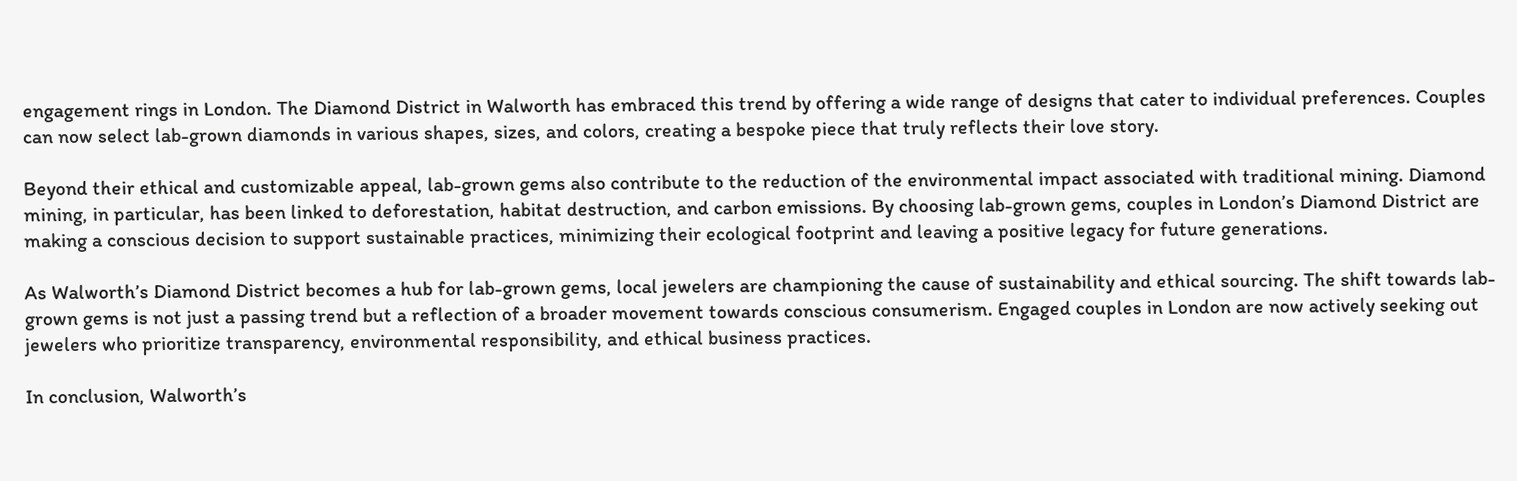engagement rings in London. The Diamond District in Walworth has embraced this trend by offering a wide range of designs that cater to individual preferences. Couples can now select lab-grown diamonds in various shapes, sizes, and colors, creating a bespoke piece that truly reflects their love story.

Beyond their ethical and customizable appeal, lab-grown gems also contribute to the reduction of the environmental impact associated with traditional mining. Diamond mining, in particular, has been linked to deforestation, habitat destruction, and carbon emissions. By choosing lab-grown gems, couples in London’s Diamond District are making a conscious decision to support sustainable practices, minimizing their ecological footprint and leaving a positive legacy for future generations.

As Walworth’s Diamond District becomes a hub for lab-grown gems, local jewelers are championing the cause of sustainability and ethical sourcing. The shift towards lab-grown gems is not just a passing trend but a reflection of a broader movement towards conscious consumerism. Engaged couples in London are now actively seeking out jewelers who prioritize transparency, environmental responsibility, and ethical business practices.

In conclusion, Walworth’s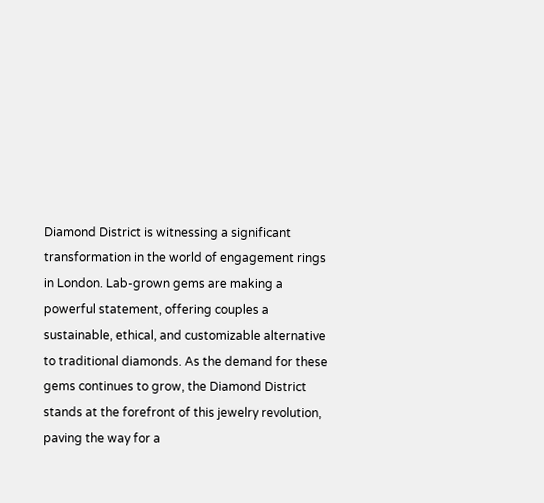Diamond District is witnessing a significant transformation in the world of engagement rings in London. Lab-grown gems are making a powerful statement, offering couples a sustainable, ethical, and customizable alternative to traditional diamonds. As the demand for these gems continues to grow, the Diamond District stands at the forefront of this jewelry revolution, paving the way for a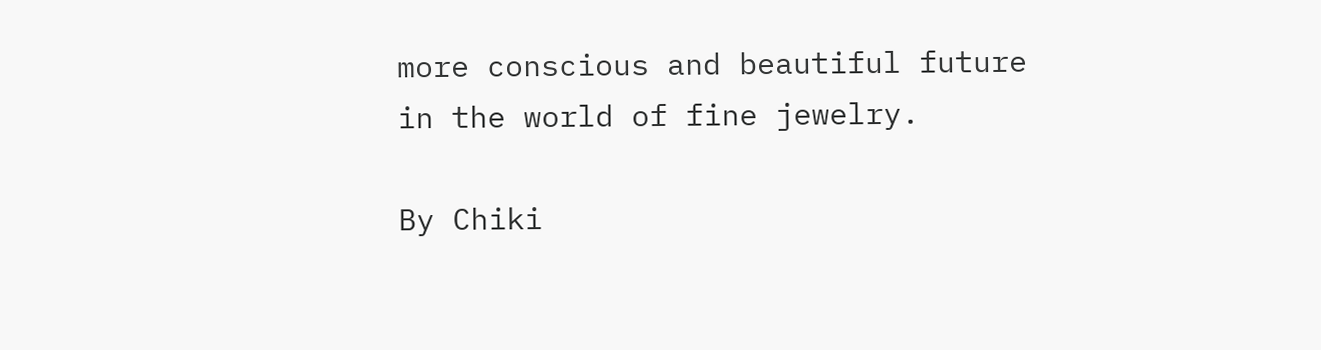more conscious and beautiful future in the world of fine jewelry.

By Chiki